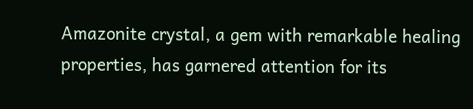Amazonite crystal, a gem with remarkable healing properties, has garnered attention for its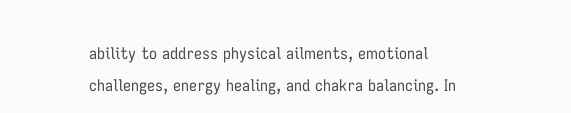ability to address physical ailments, emotional challenges, energy healing, and chakra balancing. In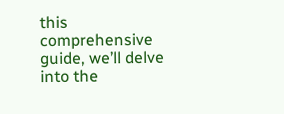this comprehensive guide, we’ll delve into the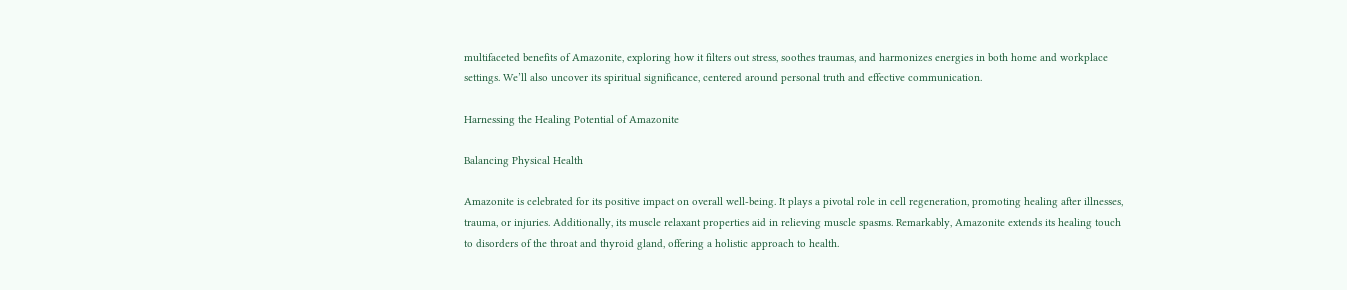multifaceted benefits of Amazonite, exploring how it filters out stress, soothes traumas, and harmonizes energies in both home and workplace settings. We’ll also uncover its spiritual significance, centered around personal truth and effective communication.

Harnessing the Healing Potential of Amazonite

Balancing Physical Health

Amazonite is celebrated for its positive impact on overall well-being. It plays a pivotal role in cell regeneration, promoting healing after illnesses, trauma, or injuries. Additionally, its muscle relaxant properties aid in relieving muscle spasms. Remarkably, Amazonite extends its healing touch to disorders of the throat and thyroid gland, offering a holistic approach to health.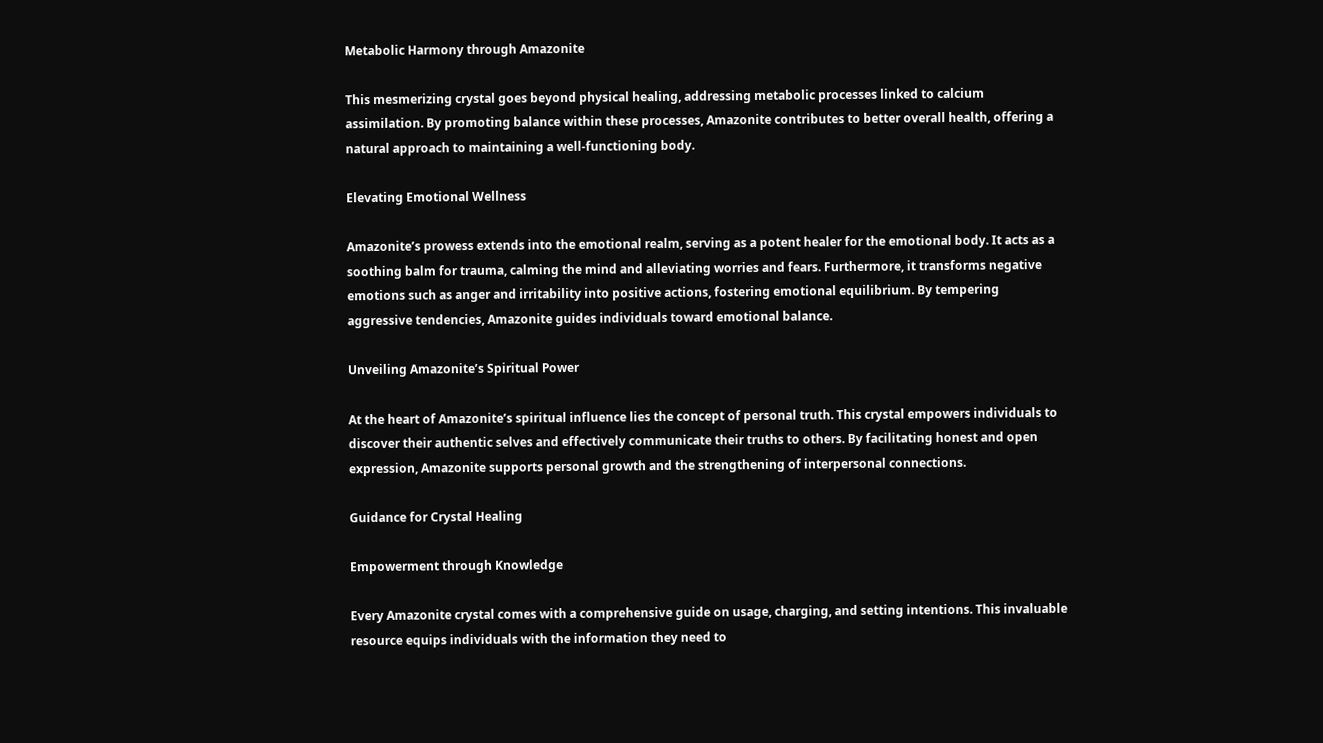Metabolic Harmony through Amazonite

This mesmerizing crystal goes beyond physical healing, addressing metabolic processes linked to calcium assimilation. By promoting balance within these processes, Amazonite contributes to better overall health, offering a natural approach to maintaining a well-functioning body.

Elevating Emotional Wellness

Amazonite’s prowess extends into the emotional realm, serving as a potent healer for the emotional body. It acts as a soothing balm for trauma, calming the mind and alleviating worries and fears. Furthermore, it transforms negative emotions such as anger and irritability into positive actions, fostering emotional equilibrium. By tempering aggressive tendencies, Amazonite guides individuals toward emotional balance.

Unveiling Amazonite’s Spiritual Power

At the heart of Amazonite’s spiritual influence lies the concept of personal truth. This crystal empowers individuals to discover their authentic selves and effectively communicate their truths to others. By facilitating honest and open expression, Amazonite supports personal growth and the strengthening of interpersonal connections.

Guidance for Crystal Healing

Empowerment through Knowledge

Every Amazonite crystal comes with a comprehensive guide on usage, charging, and setting intentions. This invaluable resource equips individuals with the information they need to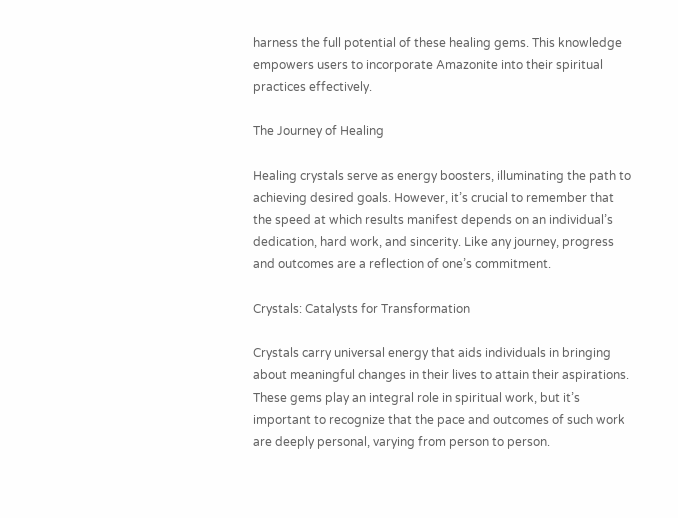harness the full potential of these healing gems. This knowledge empowers users to incorporate Amazonite into their spiritual practices effectively.

The Journey of Healing

Healing crystals serve as energy boosters, illuminating the path to achieving desired goals. However, it’s crucial to remember that the speed at which results manifest depends on an individual’s dedication, hard work, and sincerity. Like any journey, progress and outcomes are a reflection of one’s commitment.

Crystals: Catalysts for Transformation

Crystals carry universal energy that aids individuals in bringing about meaningful changes in their lives to attain their aspirations. These gems play an integral role in spiritual work, but it’s important to recognize that the pace and outcomes of such work are deeply personal, varying from person to person.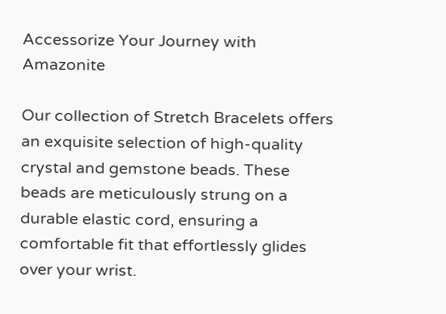Accessorize Your Journey with Amazonite

Our collection of Stretch Bracelets offers an exquisite selection of high-quality crystal and gemstone beads. These beads are meticulously strung on a durable elastic cord, ensuring a comfortable fit that effortlessly glides over your wrist.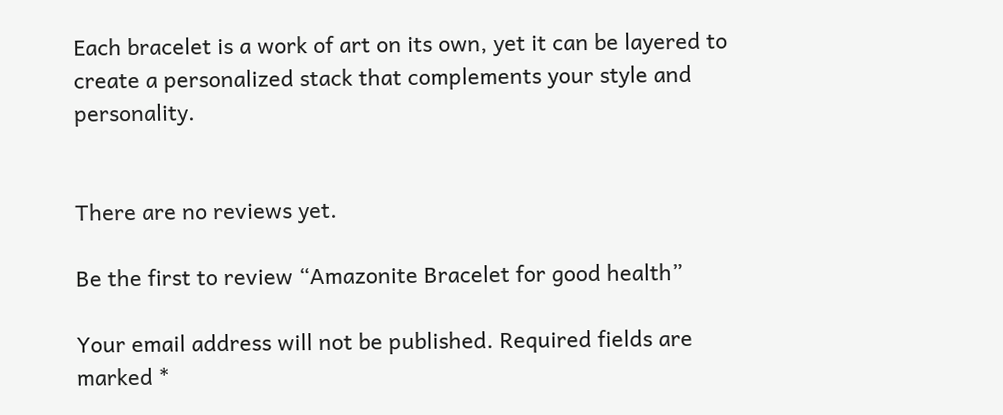Each bracelet is a work of art on its own, yet it can be layered to create a personalized stack that complements your style and personality.


There are no reviews yet.

Be the first to review “Amazonite Bracelet for good health”

Your email address will not be published. Required fields are marked *